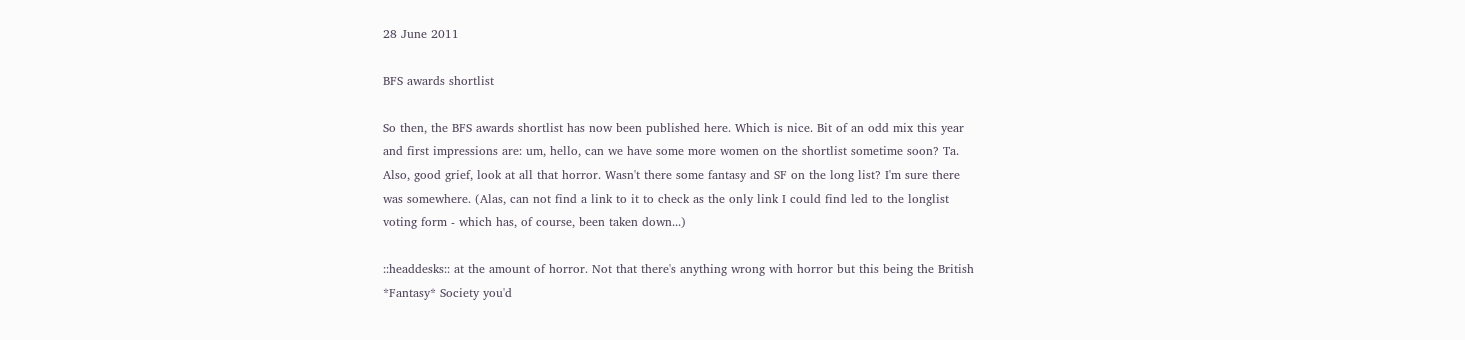28 June 2011

BFS awards shortlist

So then, the BFS awards shortlist has now been published here. Which is nice. Bit of an odd mix this year and first impressions are: um, hello, can we have some more women on the shortlist sometime soon? Ta. Also, good grief, look at all that horror. Wasn't there some fantasy and SF on the long list? I'm sure there was somewhere. (Alas, can not find a link to it to check as the only link I could find led to the longlist voting form - which has, of course, been taken down...)

::headdesks:: at the amount of horror. Not that there's anything wrong with horror but this being the British *Fantasy* Society you'd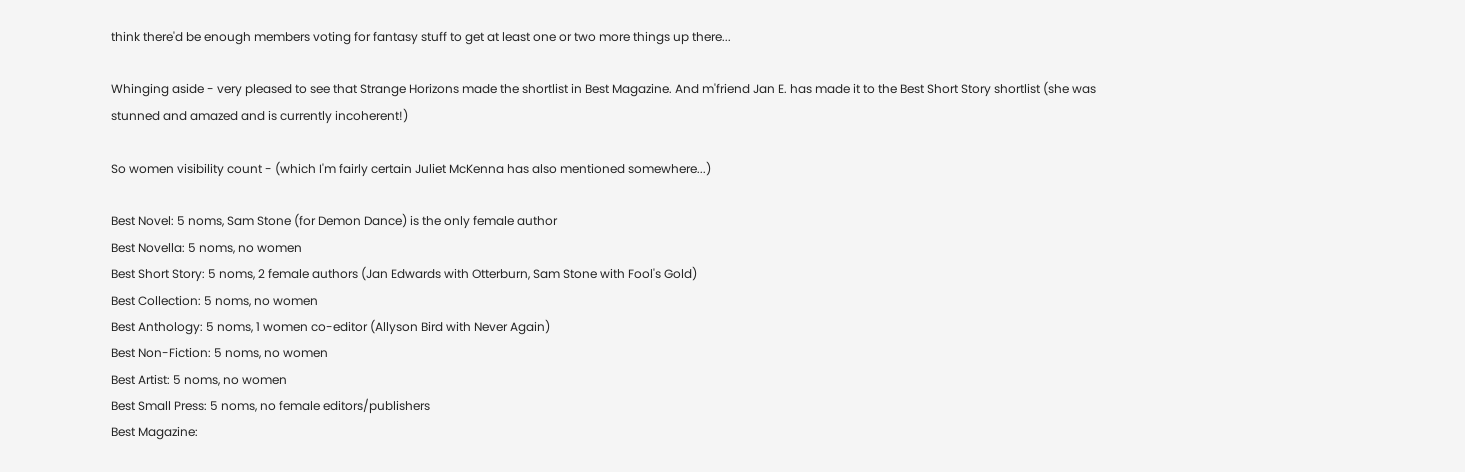think there'd be enough members voting for fantasy stuff to get at least one or two more things up there...

Whinging aside - very pleased to see that Strange Horizons made the shortlist in Best Magazine. And m'friend Jan E. has made it to the Best Short Story shortlist (she was stunned and amazed and is currently incoherent!)

So women visibility count - (which I'm fairly certain Juliet McKenna has also mentioned somewhere...)

Best Novel: 5 noms, Sam Stone (for Demon Dance) is the only female author
Best Novella: 5 noms, no women
Best Short Story: 5 noms, 2 female authors (Jan Edwards with Otterburn, Sam Stone with Fool's Gold)
Best Collection: 5 noms, no women
Best Anthology: 5 noms, 1 women co-editor (Allyson Bird with Never Again)
Best Non-Fiction: 5 noms, no women
Best Artist: 5 noms, no women
Best Small Press: 5 noms, no female editors/publishers
Best Magazine: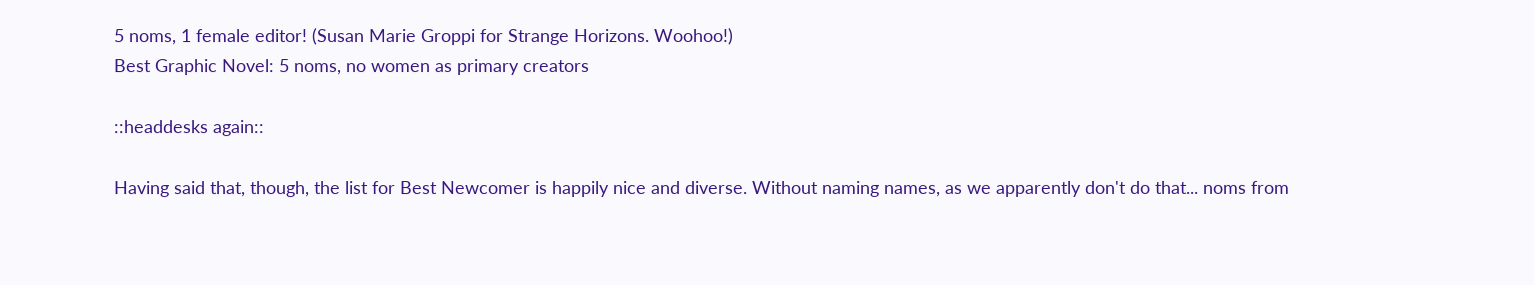5 noms, 1 female editor! (Susan Marie Groppi for Strange Horizons. Woohoo!)
Best Graphic Novel: 5 noms, no women as primary creators

::headdesks again::

Having said that, though, the list for Best Newcomer is happily nice and diverse. Without naming names, as we apparently don't do that... noms from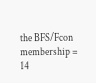the BFS/Fcon membership = 14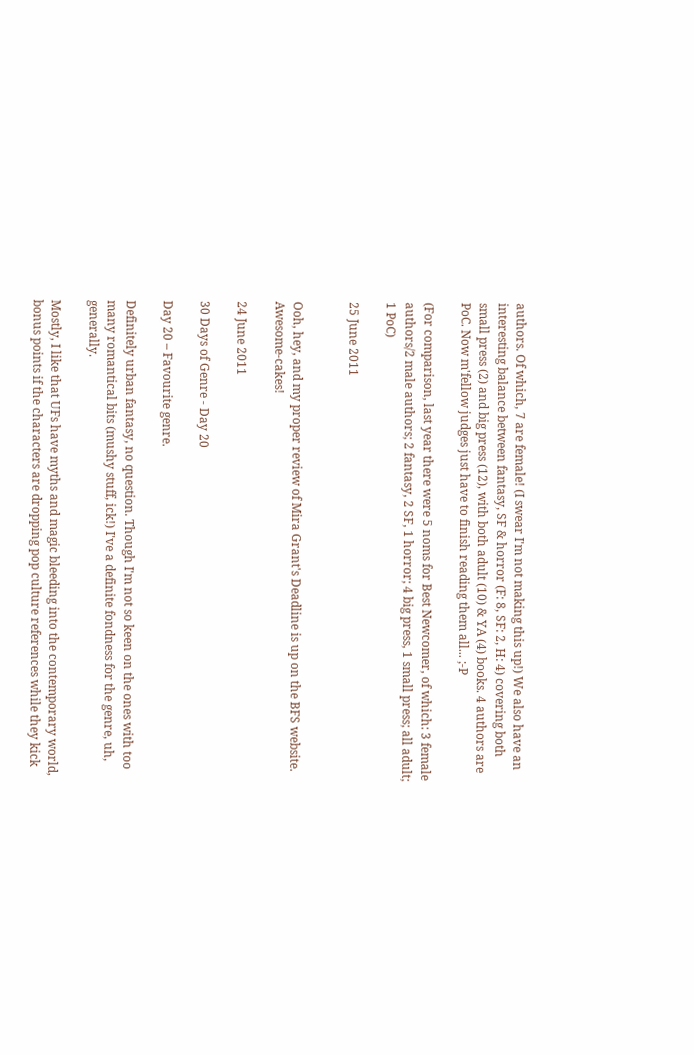authors. Of which, 7 are female! (I swear I'm not making this up!) We also have an interesting balance between fantasy, SF & horror (F: 8, SF: 2, H: 4) covering both small press (2) and big press (12), with both adult (10) & YA (4) books. 4 authors are PoC. Now m'fellow judges just have to finish reading them all... ;-P

(For comparison, last year there were 5 noms for Best Newcomer, of which: 3 female authors/2 male authors; 2 fantasy, 2 SF, 1 horror; 4 big press, 1 small press; all adult; 1 PoC)

25 June 2011


Ooh, hey, and my proper review of Mira Grant's Deadline is up on the BFS website. Awesome-cakes!

24 June 2011

30 Days of Genre - Day 20

Day 20 – Favourite genre.

Definitely urban fantasy, no question. Though I'm not so keen on the ones with too many romantical bits (mushy stuff, ick!) I've a definite fondness for the genre, uh, generally.

Mostly, I like that UFs have myths and magic bleeding into the contemporary world, bonus points if the characters are dropping pop culture references while they kick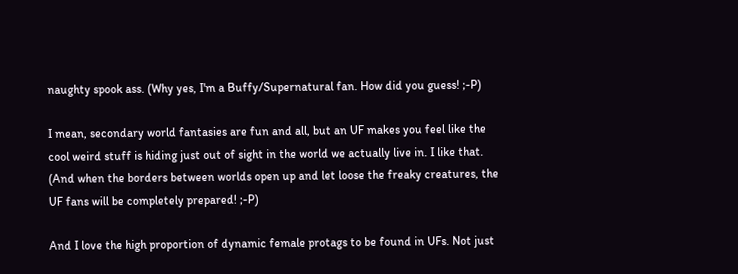naughty spook ass. (Why yes, I'm a Buffy/Supernatural fan. How did you guess! ;-P)

I mean, secondary world fantasies are fun and all, but an UF makes you feel like the cool weird stuff is hiding just out of sight in the world we actually live in. I like that. (And when the borders between worlds open up and let loose the freaky creatures, the UF fans will be completely prepared! ;-P)

And I love the high proportion of dynamic female protags to be found in UFs. Not just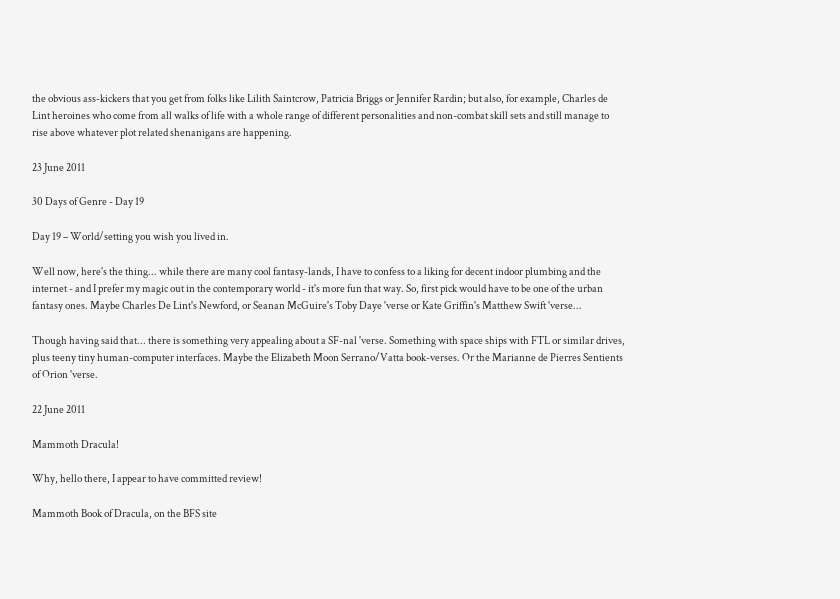the obvious ass-kickers that you get from folks like Lilith Saintcrow, Patricia Briggs or Jennifer Rardin; but also, for example, Charles de Lint heroines who come from all walks of life with a whole range of different personalities and non-combat skill sets and still manage to rise above whatever plot related shenanigans are happening.

23 June 2011

30 Days of Genre - Day 19

Day 19 – World/setting you wish you lived in.

Well now, here's the thing... while there are many cool fantasy-lands, I have to confess to a liking for decent indoor plumbing and the internet - and I prefer my magic out in the contemporary world - it's more fun that way. So, first pick would have to be one of the urban fantasy ones. Maybe Charles De Lint's Newford, or Seanan McGuire's Toby Daye 'verse or Kate Griffin's Matthew Swift 'verse...

Though having said that... there is something very appealing about a SF-nal 'verse. Something with space ships with FTL or similar drives, plus teeny tiny human-computer interfaces. Maybe the Elizabeth Moon Serrano/Vatta book-verses. Or the Marianne de Pierres Sentients of Orion 'verse.

22 June 2011

Mammoth Dracula!

Why, hello there, I appear to have committed review!

Mammoth Book of Dracula, on the BFS site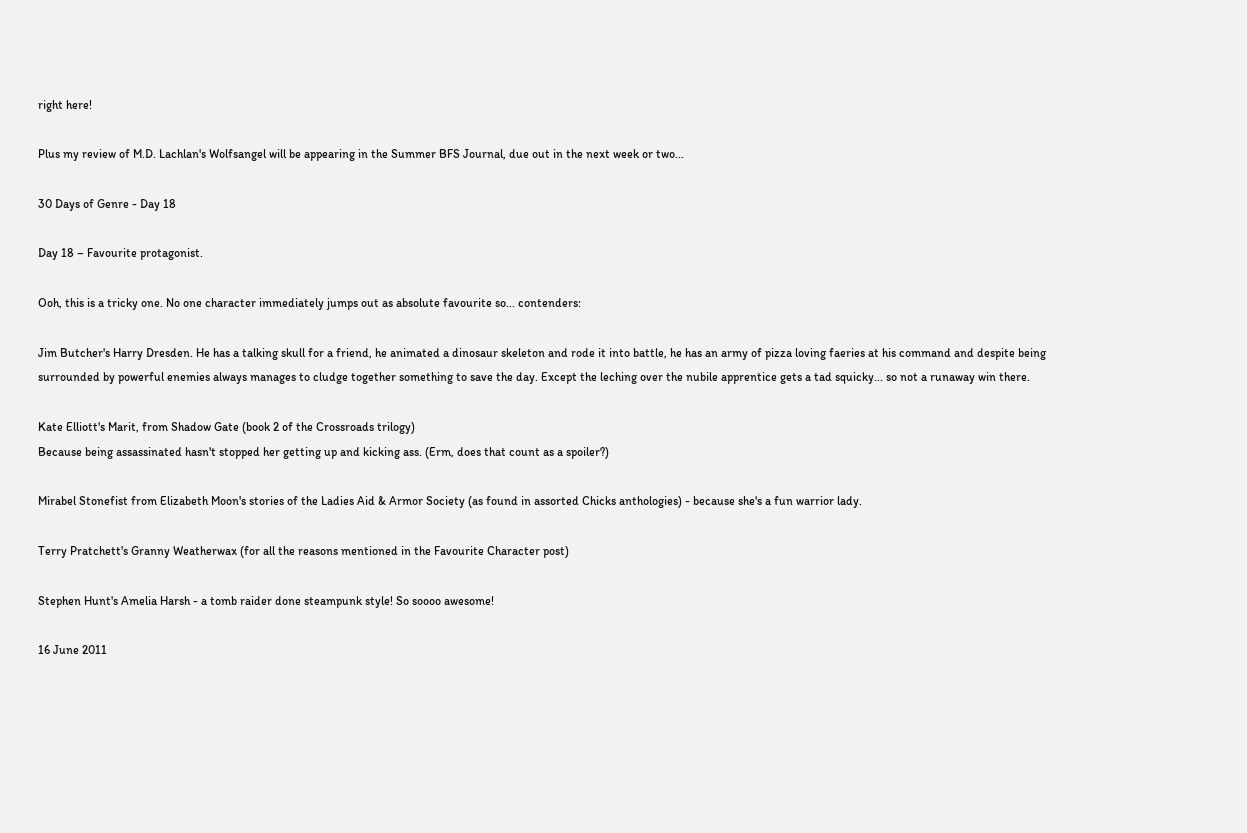right here!

Plus my review of M.D. Lachlan's Wolfsangel will be appearing in the Summer BFS Journal, due out in the next week or two...

30 Days of Genre - Day 18

Day 18 – Favourite protagonist.

Ooh, this is a tricky one. No one character immediately jumps out as absolute favourite so... contenders:

Jim Butcher's Harry Dresden. He has a talking skull for a friend, he animated a dinosaur skeleton and rode it into battle, he has an army of pizza loving faeries at his command and despite being surrounded by powerful enemies always manages to cludge together something to save the day. Except the leching over the nubile apprentice gets a tad squicky... so not a runaway win there.

Kate Elliott's Marit, from Shadow Gate (book 2 of the Crossroads trilogy)
Because being assassinated hasn't stopped her getting up and kicking ass. (Erm, does that count as a spoiler?)

Mirabel Stonefist from Elizabeth Moon's stories of the Ladies Aid & Armor Society (as found in assorted Chicks anthologies) - because she's a fun warrior lady.

Terry Pratchett's Granny Weatherwax (for all the reasons mentioned in the Favourite Character post)

Stephen Hunt's Amelia Harsh - a tomb raider done steampunk style! So soooo awesome!

16 June 2011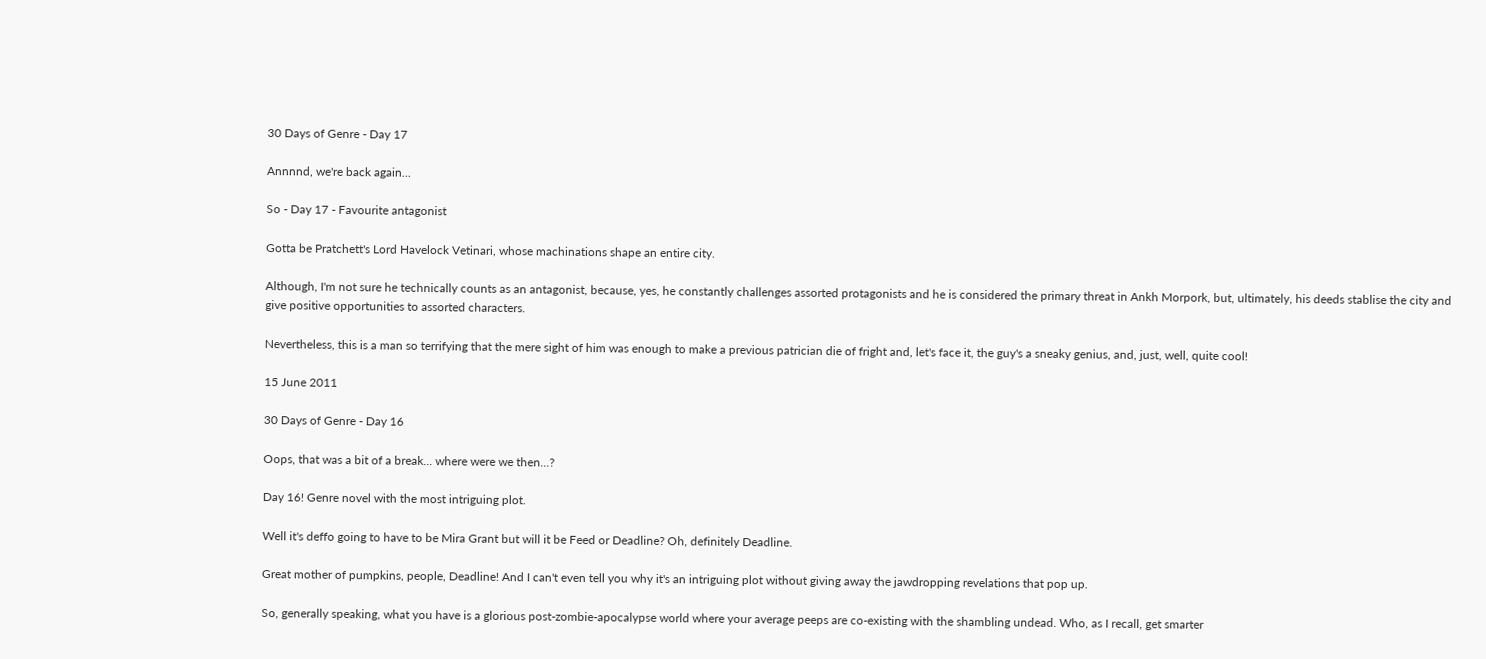30 Days of Genre - Day 17

Annnnd, we're back again...

So - Day 17 - Favourite antagonist

Gotta be Pratchett's Lord Havelock Vetinari, whose machinations shape an entire city.

Although, I'm not sure he technically counts as an antagonist, because, yes, he constantly challenges assorted protagonists and he is considered the primary threat in Ankh Morpork, but, ultimately, his deeds stablise the city and give positive opportunities to assorted characters.

Nevertheless, this is a man so terrifying that the mere sight of him was enough to make a previous patrician die of fright and, let's face it, the guy's a sneaky genius, and, just, well, quite cool!

15 June 2011

30 Days of Genre - Day 16

Oops, that was a bit of a break... where were we then...?

Day 16! Genre novel with the most intriguing plot.

Well it's deffo going to have to be Mira Grant but will it be Feed or Deadline? Oh, definitely Deadline.

Great mother of pumpkins, people, Deadline! And I can't even tell you why it's an intriguing plot without giving away the jawdropping revelations that pop up.

So, generally speaking, what you have is a glorious post-zombie-apocalypse world where your average peeps are co-existing with the shambling undead. Who, as I recall, get smarter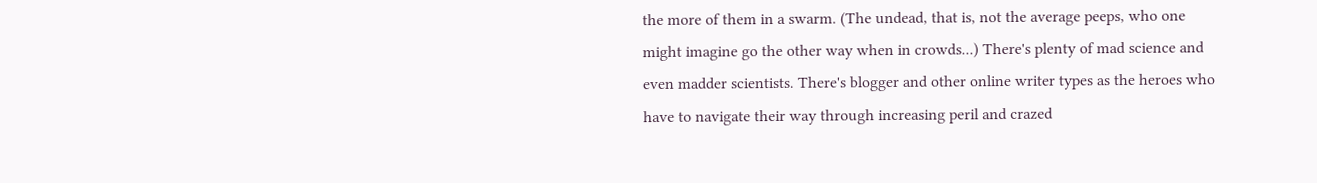the more of them in a swarm. (The undead, that is, not the average peeps, who one might imagine go the other way when in crowds...) There's plenty of mad science and even madder scientists. There's blogger and other online writer types as the heroes who have to navigate their way through increasing peril and crazed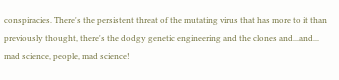conspiracies. There's the persistent threat of the mutating virus that has more to it than previously thought, there's the dodgy genetic engineering and the clones and...and... mad science, people, mad science!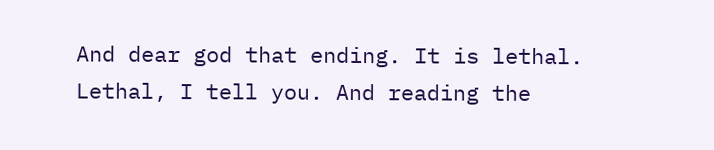And dear god that ending. It is lethal. Lethal, I tell you. And reading the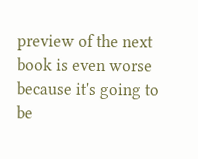preview of the next book is even worse because it's going to be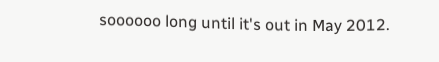soooooo long until it's out in May 2012.